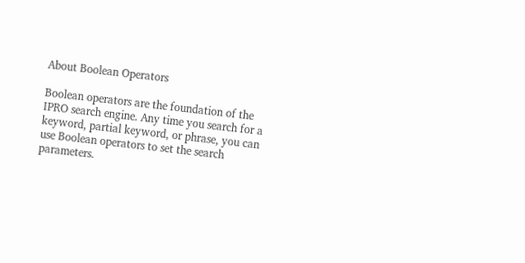About Boolean Operators

Boolean operators are the foundation of the IPRO search engine. Any time you search for a keyword, partial keyword, or phrase, you can use Boolean operators to set the search parameters.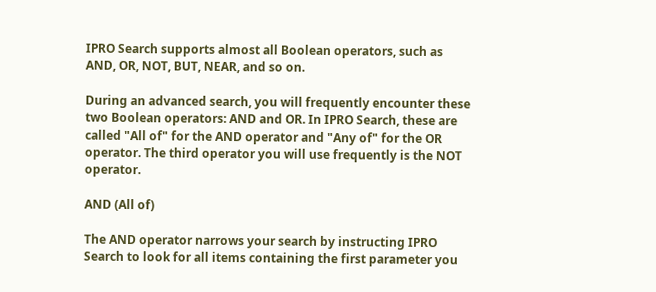IPRO Search supports almost all Boolean operators, such as AND, OR, NOT, BUT, NEAR, and so on.

During an advanced search, you will frequently encounter these two Boolean operators: AND and OR. In IPRO Search, these are called "All of" for the AND operator and "Any of" for the OR operator. The third operator you will use frequently is the NOT operator.

AND (All of)

The AND operator narrows your search by instructing IPRO Search to look for all items containing the first parameter you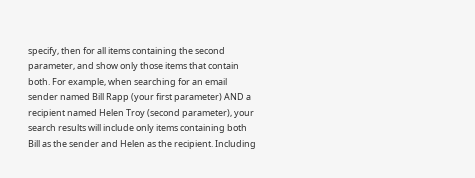specify, then for all items containing the second parameter, and show only those items that contain both. For example, when searching for an email sender named Bill Rapp (your first parameter) AND a recipient named Helen Troy (second parameter), your search results will include only items containing both Bill as the sender and Helen as the recipient. Including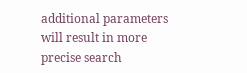additional parameters will result in more precise search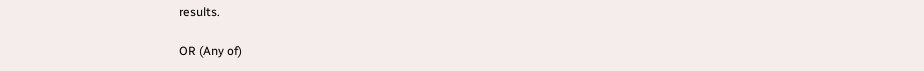results.

OR (Any of)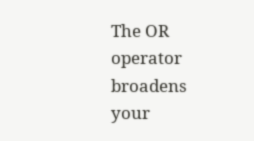The OR operator broadens your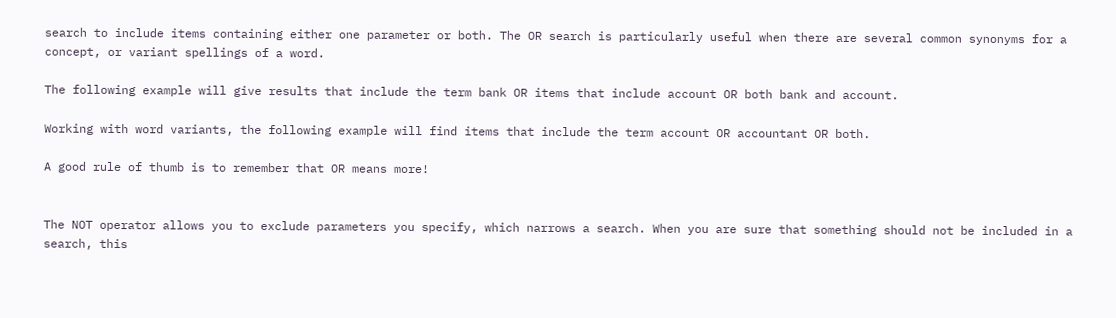search to include items containing either one parameter or both. The OR search is particularly useful when there are several common synonyms for a concept, or variant spellings of a word.

The following example will give results that include the term bank OR items that include account OR both bank and account.

Working with word variants, the following example will find items that include the term account OR accountant OR both.

A good rule of thumb is to remember that OR means more!


The NOT operator allows you to exclude parameters you specify, which narrows a search. When you are sure that something should not be included in a search, this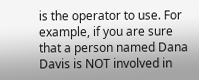is the operator to use. For example, if you are sure that a person named Dana Davis is NOT involved in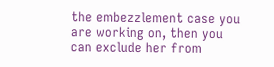the embezzlement case you are working on, then you can exclude her from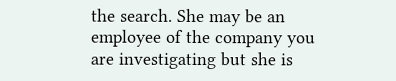the search. She may be an employee of the company you are investigating but she is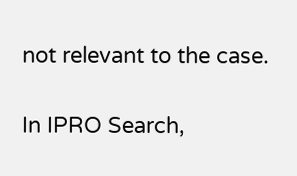not relevant to the case.

In IPRO Search,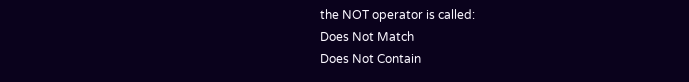the NOT operator is called:
Does Not Match
Does Not Contain